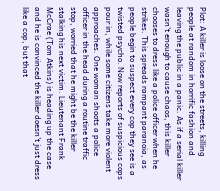Plot: A killer is loose on the streets, killing people at random in horrific fashion and leaving the public in a panic. As if a serial killer wasn’t enough to cause chaos, this killer chooses to dress like a police officer when he strikes. This spreads rampant paranoia, as people begin to suspect every cop they see is a twisted psycho. Now reports of suspicious cops pour in, while some citizens take more violent approaches. One woman shoots a police officer in the head during a routine traffic stop, worried that he might be the killer stalking his next victim. Lieutenant Frank McCrae (Tom Atkins) is heading up the case and he is convinced the killer doesn’t just dress like a cop, but that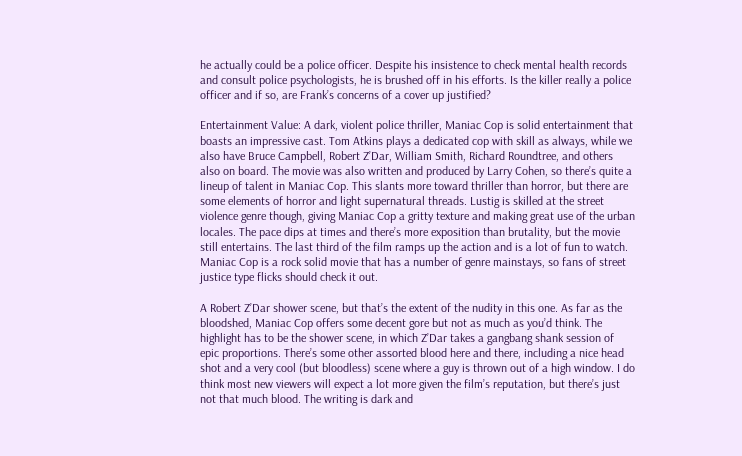he actually could be a police officer. Despite his insistence to check mental health records and consult police psychologists, he is brushed off in his efforts. Is the killer really a police officer and if so, are Frank’s concerns of a cover up justified?

Entertainment Value: A dark, violent police thriller, Maniac Cop is solid entertainment that boasts an impressive cast. Tom Atkins plays a dedicated cop with skill as always, while we also have Bruce Campbell, Robert Z’Dar, William Smith, Richard Roundtree, and others also on board. The movie was also written and produced by Larry Cohen, so there’s quite a lineup of talent in Maniac Cop. This slants more toward thriller than horror, but there are some elements of horror and light supernatural threads. Lustig is skilled at the street violence genre though, giving Maniac Cop a gritty texture and making great use of the urban locales. The pace dips at times and there’s more exposition than brutality, but the movie still entertains. The last third of the film ramps up the action and is a lot of fun to watch. Maniac Cop is a rock solid movie that has a number of genre mainstays, so fans of street justice type flicks should check it out.

A Robert Z’Dar shower scene, but that’s the extent of the nudity in this one. As far as the bloodshed, Maniac Cop offers some decent gore but not as much as you’d think. The highlight has to be the shower scene, in which Z’Dar takes a gangbang shank session of epic proportions. There’s some other assorted blood here and there, including a nice head shot and a very cool (but bloodless) scene where a guy is thrown out of a high window. I do think most new viewers will expect a lot more given the film’s reputation, but there’s just not that much blood. The writing is dark and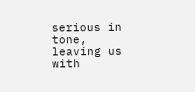serious in tone, leaving us with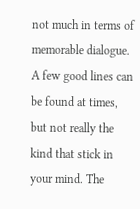not much in terms of memorable dialogue. A few good lines can be found at times, but not really the kind that stick in your mind. The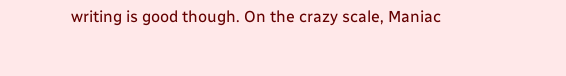writing is good though. On the crazy scale, Maniac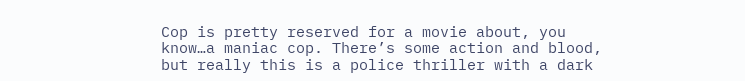Cop is pretty reserved for a movie about, you know…a maniac cop. There’s some action and blood, but really this is a police thriller with a dark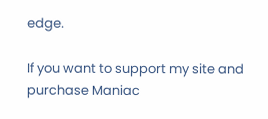edge.

If you want to support my site and purchase Maniac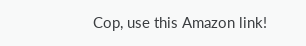Cop, use this Amazon link!